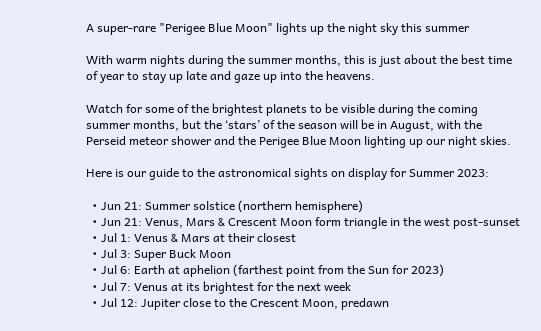A super-rare "Perigee Blue Moon" lights up the night sky this summer

With warm nights during the summer months, this is just about the best time of year to stay up late and gaze up into the heavens.

Watch for some of the brightest planets to be visible during the coming summer months, but the ‘stars’ of the season will be in August, with the Perseid meteor shower and the Perigee Blue Moon lighting up our night skies.

Here is our guide to the astronomical sights on display for Summer 2023:

  • Jun 21: Summer solstice (northern hemisphere)
  • Jun 21: Venus, Mars & Crescent Moon form triangle in the west post-sunset
  • Jul 1: Venus & Mars at their closest
  • Jul 3: Super Buck Moon
  • Jul 6: Earth at aphelion (farthest point from the Sun for 2023)
  • Jul 7: Venus at its brightest for the next week
  • Jul 12: Jupiter close to the Crescent Moon, predawn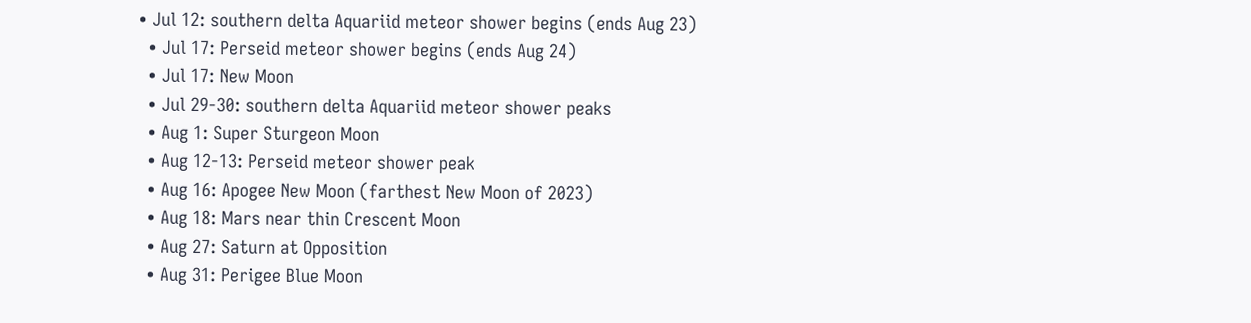• Jul 12: southern delta Aquariid meteor shower begins (ends Aug 23)
  • Jul 17: Perseid meteor shower begins (ends Aug 24)
  • Jul 17: New Moon
  • Jul 29-30: southern delta Aquariid meteor shower peaks
  • Aug 1: Super Sturgeon Moon
  • Aug 12-13: Perseid meteor shower peak
  • Aug 16: Apogee New Moon (farthest New Moon of 2023)
  • Aug 18: Mars near thin Crescent Moon
  • Aug 27: Saturn at Opposition
  • Aug 31: Perigee Blue Moon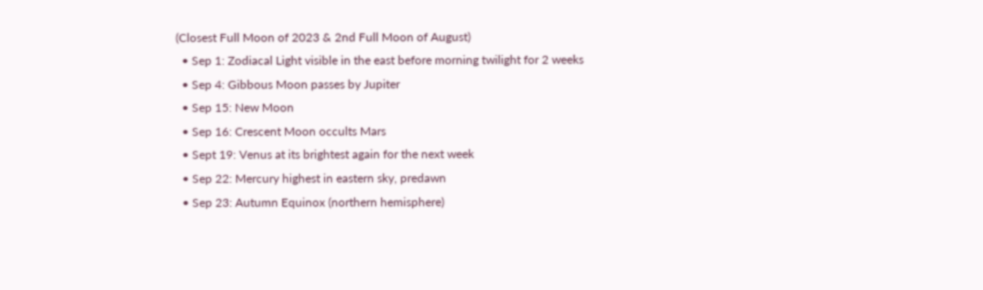(Closest Full Moon of 2023 & 2nd Full Moon of August)
  • Sep 1: Zodiacal Light visible in the east before morning twilight for 2 weeks
  • Sep 4: Gibbous Moon passes by Jupiter
  • Sep 15: New Moon
  • Sep 16: Crescent Moon occults Mars
  • Sept 19: Venus at its brightest again for the next week
  • Sep 22: Mercury highest in eastern sky, predawn
  • Sep 23: Autumn Equinox (northern hemisphere)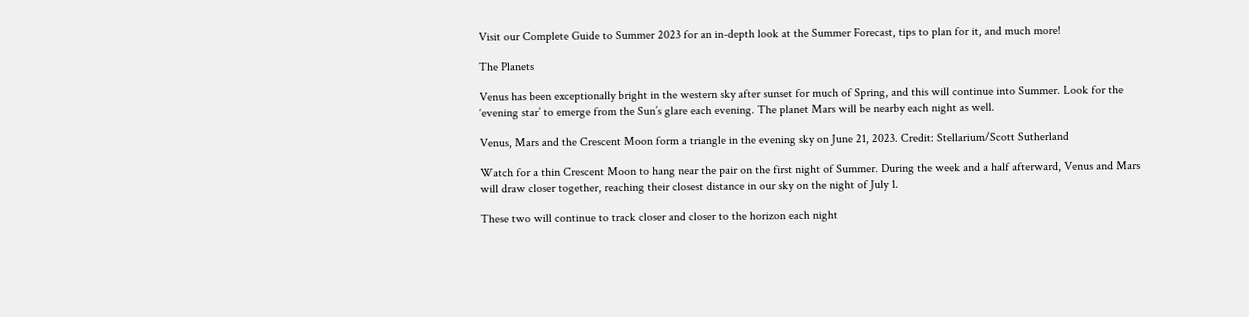Visit our Complete Guide to Summer 2023 for an in-depth look at the Summer Forecast, tips to plan for it, and much more!

The Planets

Venus has been exceptionally bright in the western sky after sunset for much of Spring, and this will continue into Summer. Look for the ‘evening star’ to emerge from the Sun’s glare each evening. The planet Mars will be nearby each night as well.

Venus, Mars and the Crescent Moon form a triangle in the evening sky on June 21, 2023. Credit: Stellarium/Scott Sutherland

Watch for a thin Crescent Moon to hang near the pair on the first night of Summer. During the week and a half afterward, Venus and Mars will draw closer together, reaching their closest distance in our sky on the night of July 1.

These two will continue to track closer and closer to the horizon each night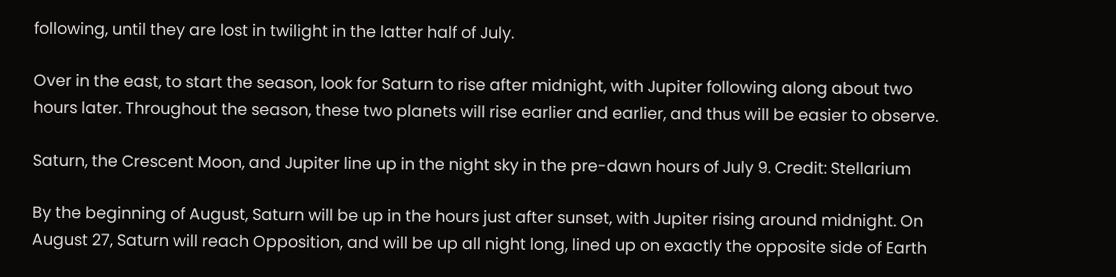following, until they are lost in twilight in the latter half of July.

Over in the east, to start the season, look for Saturn to rise after midnight, with Jupiter following along about two hours later. Throughout the season, these two planets will rise earlier and earlier, and thus will be easier to observe.

Saturn, the Crescent Moon, and Jupiter line up in the night sky in the pre-dawn hours of July 9. Credit: Stellarium

By the beginning of August, Saturn will be up in the hours just after sunset, with Jupiter rising around midnight. On August 27, Saturn will reach Opposition, and will be up all night long, lined up on exactly the opposite side of Earth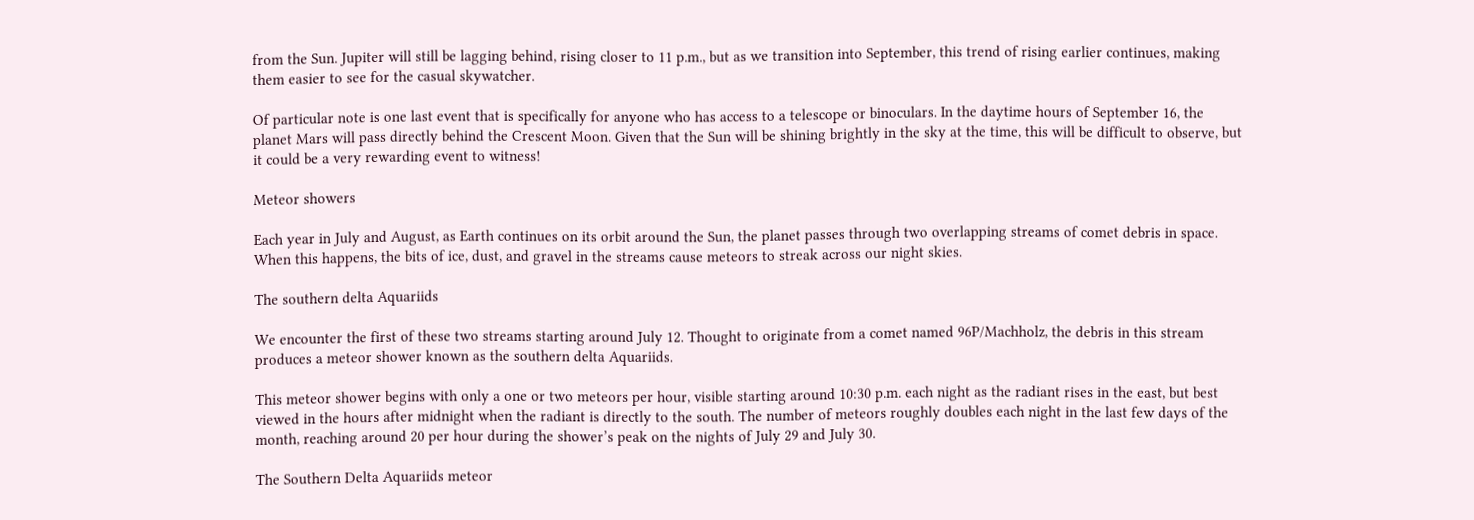from the Sun. Jupiter will still be lagging behind, rising closer to 11 p.m., but as we transition into September, this trend of rising earlier continues, making them easier to see for the casual skywatcher.

Of particular note is one last event that is specifically for anyone who has access to a telescope or binoculars. In the daytime hours of September 16, the planet Mars will pass directly behind the Crescent Moon. Given that the Sun will be shining brightly in the sky at the time, this will be difficult to observe, but it could be a very rewarding event to witness!

Meteor showers

Each year in July and August, as Earth continues on its orbit around the Sun, the planet passes through two overlapping streams of comet debris in space. When this happens, the bits of ice, dust, and gravel in the streams cause meteors to streak across our night skies.

The southern delta Aquariids

We encounter the first of these two streams starting around July 12. Thought to originate from a comet named 96P/Machholz, the debris in this stream produces a meteor shower known as the southern delta Aquariids.

This meteor shower begins with only a one or two meteors per hour, visible starting around 10:30 p.m. each night as the radiant rises in the east, but best viewed in the hours after midnight when the radiant is directly to the south. The number of meteors roughly doubles each night in the last few days of the month, reaching around 20 per hour during the shower’s peak on the nights of July 29 and July 30.

The Southern Delta Aquariids meteor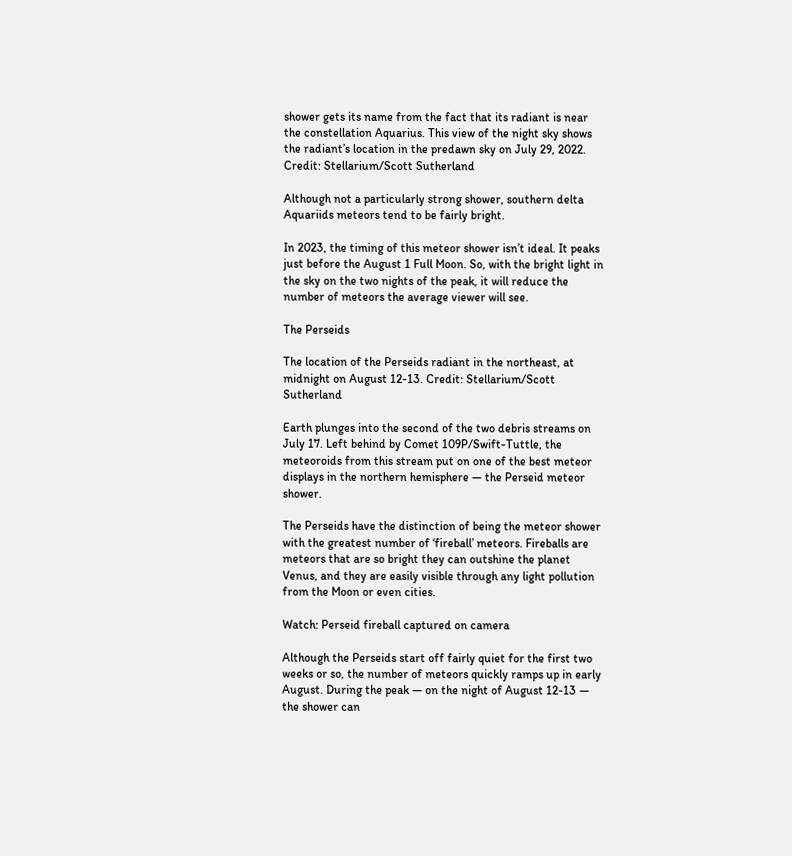shower gets its name from the fact that its radiant is near the constellation Aquarius. This view of the night sky shows the radiant’s location in the predawn sky on July 29, 2022. Credit: Stellarium/Scott Sutherland

Although not a particularly strong shower, southern delta Aquariids meteors tend to be fairly bright.

In 2023, the timing of this meteor shower isn’t ideal. It peaks just before the August 1 Full Moon. So, with the bright light in the sky on the two nights of the peak, it will reduce the number of meteors the average viewer will see.

The Perseids

The location of the Perseids radiant in the northeast, at midnight on August 12-13. Credit: Stellarium/Scott Sutherland

Earth plunges into the second of the two debris streams on July 17. Left behind by Comet 109P/Swift-Tuttle, the meteoroids from this stream put on one of the best meteor displays in the northern hemisphere — the Perseid meteor shower.

The Perseids have the distinction of being the meteor shower with the greatest number of ‘fireball’ meteors. Fireballs are meteors that are so bright they can outshine the planet Venus, and they are easily visible through any light pollution from the Moon or even cities.

Watch: Perseid fireball captured on camera

Although the Perseids start off fairly quiet for the first two weeks or so, the number of meteors quickly ramps up in early August. During the peak — on the night of August 12-13 — the shower can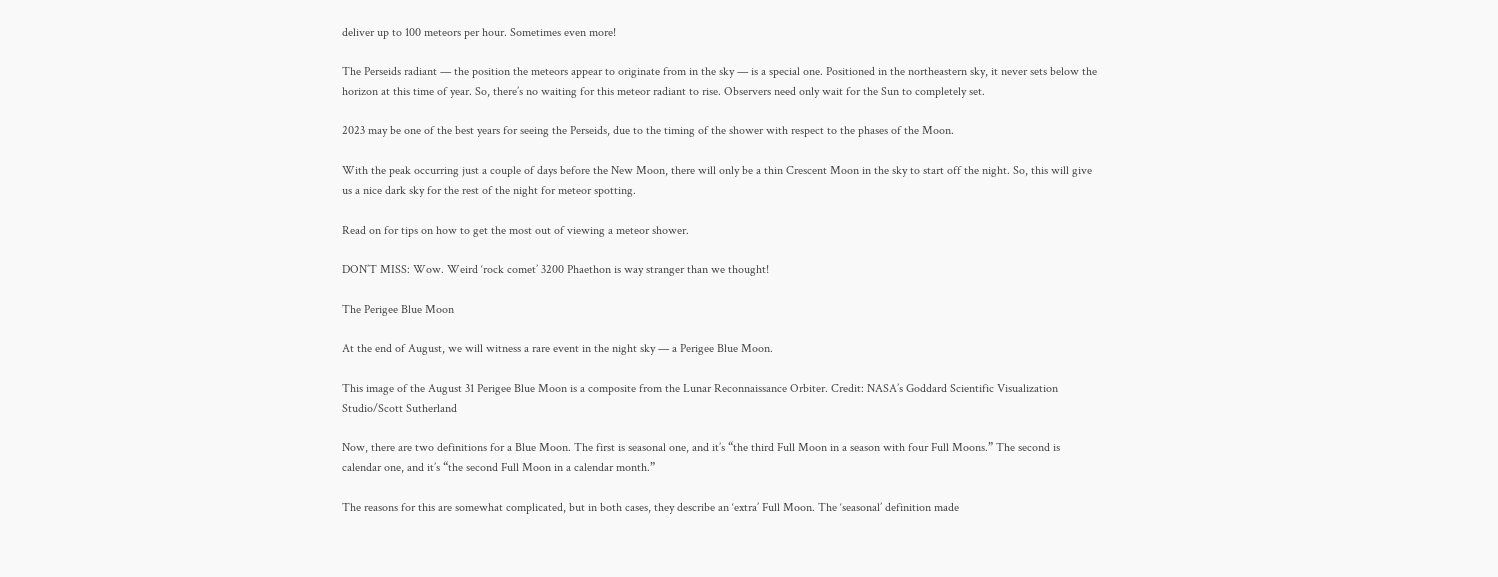deliver up to 100 meteors per hour. Sometimes even more!

The Perseids radiant — the position the meteors appear to originate from in the sky — is a special one. Positioned in the northeastern sky, it never sets below the horizon at this time of year. So, there’s no waiting for this meteor radiant to rise. Observers need only wait for the Sun to completely set.

2023 may be one of the best years for seeing the Perseids, due to the timing of the shower with respect to the phases of the Moon.

With the peak occurring just a couple of days before the New Moon, there will only be a thin Crescent Moon in the sky to start off the night. So, this will give us a nice dark sky for the rest of the night for meteor spotting.

Read on for tips on how to get the most out of viewing a meteor shower.

DON’T MISS: Wow. Weird ‘rock comet’ 3200 Phaethon is way stranger than we thought!

The Perigee Blue Moon

At the end of August, we will witness a rare event in the night sky — a Perigee Blue Moon.

This image of the August 31 Perigee Blue Moon is a composite from the Lunar Reconnaissance Orbiter. Credit: NASA’s Goddard Scientific Visualization Studio/Scott Sutherland

Now, there are two definitions for a Blue Moon. The first is seasonal one, and it’s “the third Full Moon in a season with four Full Moons.” The second is calendar one, and it’s “the second Full Moon in a calendar month.”

The reasons for this are somewhat complicated, but in both cases, they describe an ‘extra’ Full Moon. The ‘seasonal’ definition made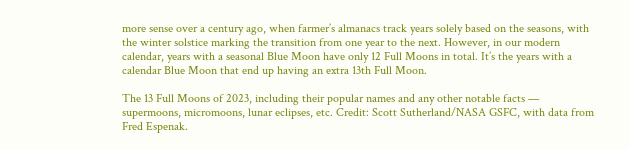more sense over a century ago, when farmer’s almanacs track years solely based on the seasons, with the winter solstice marking the transition from one year to the next. However, in our modern calendar, years with a seasonal Blue Moon have only 12 Full Moons in total. It’s the years with a calendar Blue Moon that end up having an extra 13th Full Moon.

The 13 Full Moons of 2023, including their popular names and any other notable facts — supermoons, micromoons, lunar eclipses, etc. Credit: Scott Sutherland/NASA GSFC, with data from Fred Espenak.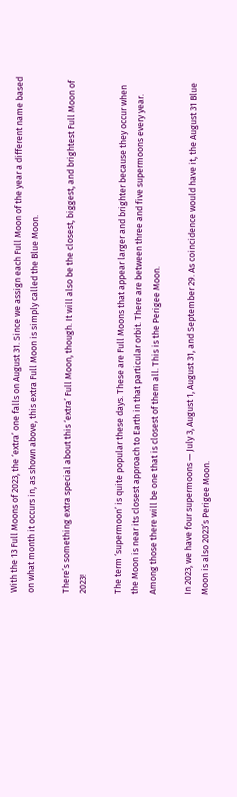With the 13 Full Moons of 2023, the ‘extra’ one falls on August 31. Since we assign each Full Moon of the year a different name based on what month it occurs in, as shown above, this extra Full Moon is simply called the Blue Moon.

There’s something extra special about this ‘extra’ Full Moon, though. It will also be the closest, biggest, and brightest Full Moon of 2023!

The term ‘supermoon’ is quite popular these days. These are Full Moons that appear larger and brighter because they occur when the Moon is near its closest approach to Earth in that particular orbit. There are between three and five supermoons every year. Among those there will be one that is closest of them all. This is the Perigee Moon.

In 2023, we have four supermoons — July 3, August 1, August 31, and September 29. As coincidence would have it, the August 31 Blue Moon is also 2023’s Perigee Moon.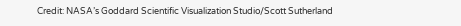Credit: NASA’s Goddard Scientific Visualization Studio/Scott Sutherland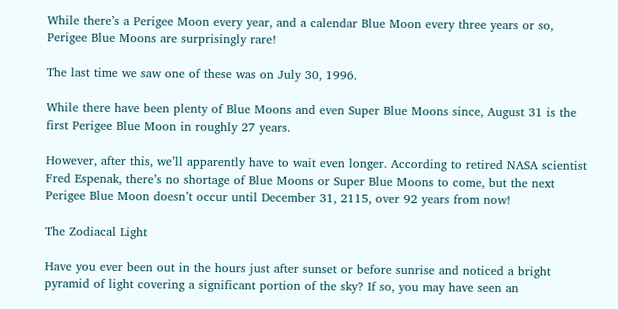While there’s a Perigee Moon every year, and a calendar Blue Moon every three years or so, Perigee Blue Moons are surprisingly rare!

The last time we saw one of these was on July 30, 1996.

While there have been plenty of Blue Moons and even Super Blue Moons since, August 31 is the first Perigee Blue Moon in roughly 27 years.

However, after this, we’ll apparently have to wait even longer. According to retired NASA scientist Fred Espenak, there’s no shortage of Blue Moons or Super Blue Moons to come, but the next Perigee Blue Moon doesn’t occur until December 31, 2115, over 92 years from now!

The Zodiacal Light

Have you ever been out in the hours just after sunset or before sunrise and noticed a bright pyramid of light covering a significant portion of the sky? If so, you may have seen an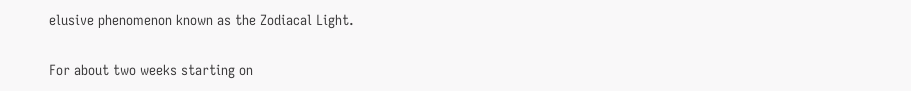elusive phenomenon known as the Zodiacal Light.

For about two weeks starting on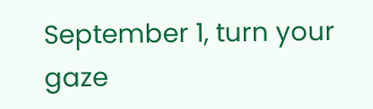September 1, turn your gaze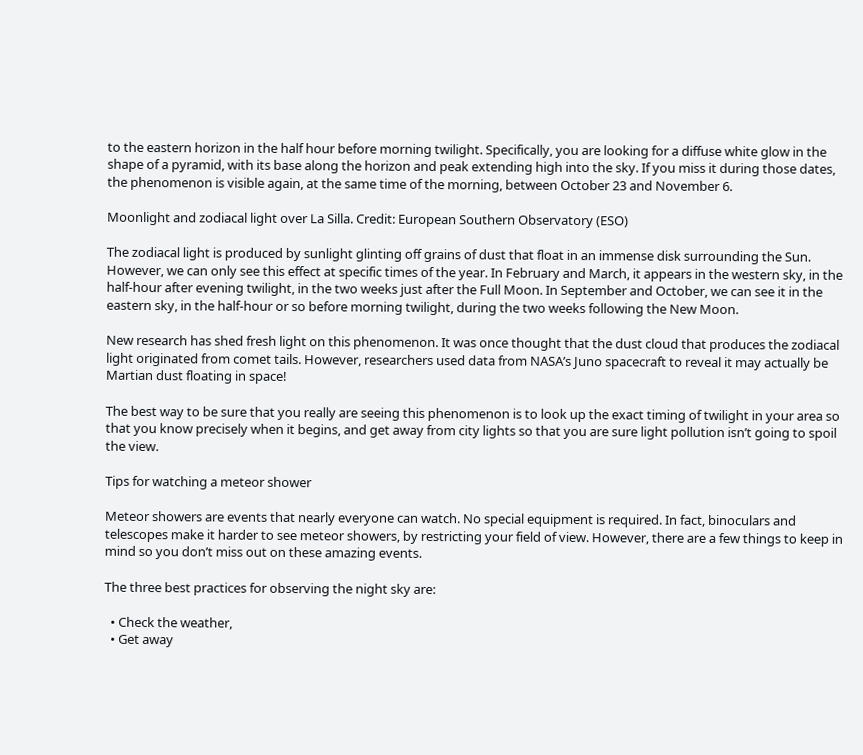to the eastern horizon in the half hour before morning twilight. Specifically, you are looking for a diffuse white glow in the shape of a pyramid, with its base along the horizon and peak extending high into the sky. If you miss it during those dates, the phenomenon is visible again, at the same time of the morning, between October 23 and November 6.

Moonlight and zodiacal light over La Silla. Credit: European Southern Observatory (ESO)

The zodiacal light is produced by sunlight glinting off grains of dust that float in an immense disk surrounding the Sun. However, we can only see this effect at specific times of the year. In February and March, it appears in the western sky, in the half-hour after evening twilight, in the two weeks just after the Full Moon. In September and October, we can see it in the eastern sky, in the half-hour or so before morning twilight, during the two weeks following the New Moon.

New research has shed fresh light on this phenomenon. It was once thought that the dust cloud that produces the zodiacal light originated from comet tails. However, researchers used data from NASA’s Juno spacecraft to reveal it may actually be Martian dust floating in space!

The best way to be sure that you really are seeing this phenomenon is to look up the exact timing of twilight in your area so that you know precisely when it begins, and get away from city lights so that you are sure light pollution isn’t going to spoil the view.

Tips for watching a meteor shower

Meteor showers are events that nearly everyone can watch. No special equipment is required. In fact, binoculars and telescopes make it harder to see meteor showers, by restricting your field of view. However, there are a few things to keep in mind so you don’t miss out on these amazing events.

The three best practices for observing the night sky are:

  • Check the weather,
  • Get away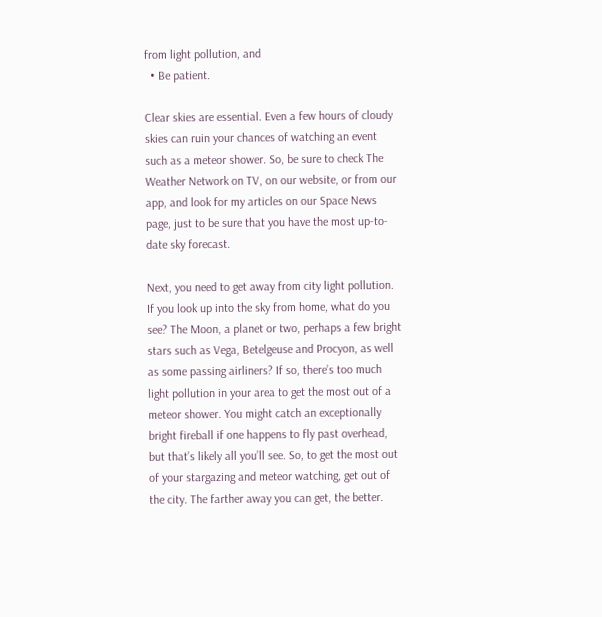from light pollution, and
  • Be patient.

Clear skies are essential. Even a few hours of cloudy skies can ruin your chances of watching an event such as a meteor shower. So, be sure to check The Weather Network on TV, on our website, or from our app, and look for my articles on our Space News page, just to be sure that you have the most up-to-date sky forecast.

Next, you need to get away from city light pollution. If you look up into the sky from home, what do you see? The Moon, a planet or two, perhaps a few bright stars such as Vega, Betelgeuse and Procyon, as well as some passing airliners? If so, there’s too much light pollution in your area to get the most out of a meteor shower. You might catch an exceptionally bright fireball if one happens to fly past overhead, but that’s likely all you’ll see. So, to get the most out of your stargazing and meteor watching, get out of the city. The farther away you can get, the better.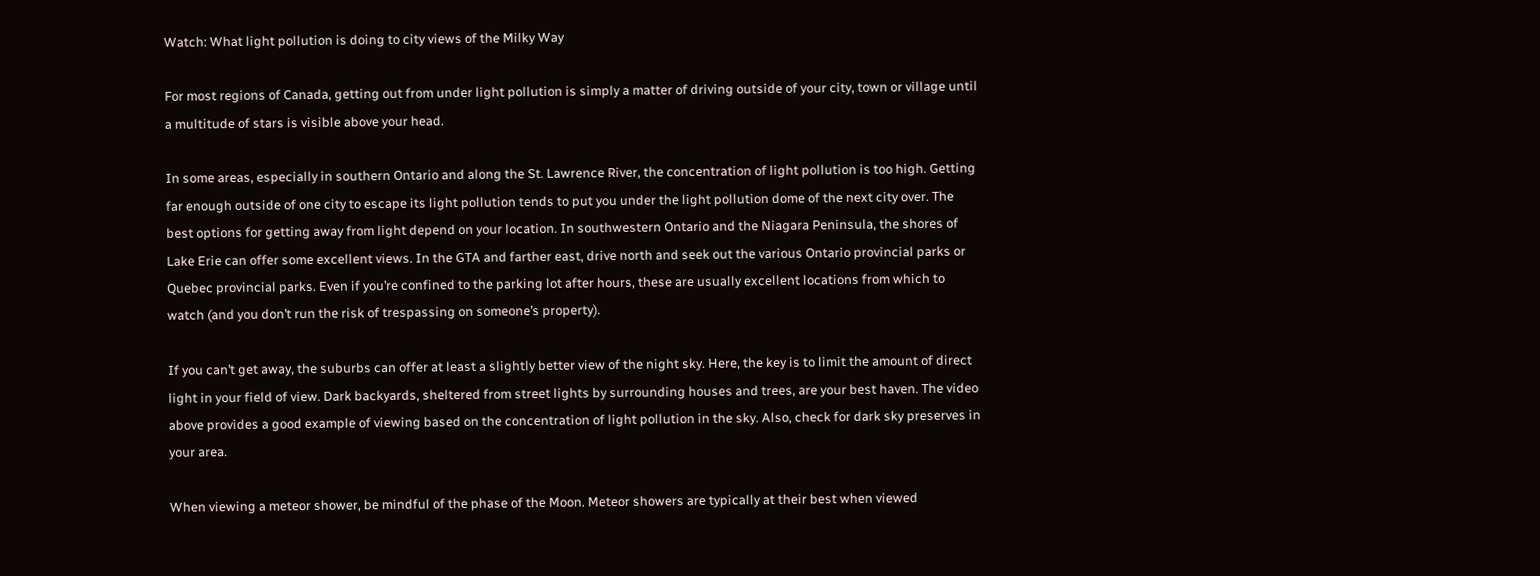Watch: What light pollution is doing to city views of the Milky Way

For most regions of Canada, getting out from under light pollution is simply a matter of driving outside of your city, town or village until a multitude of stars is visible above your head.

In some areas, especially in southern Ontario and along the St. Lawrence River, the concentration of light pollution is too high. Getting far enough outside of one city to escape its light pollution tends to put you under the light pollution dome of the next city over. The best options for getting away from light depend on your location. In southwestern Ontario and the Niagara Peninsula, the shores of Lake Erie can offer some excellent views. In the GTA and farther east, drive north and seek out the various Ontario provincial parks or Quebec provincial parks. Even if you’re confined to the parking lot after hours, these are usually excellent locations from which to watch (and you don’t run the risk of trespassing on someone’s property).

If you can’t get away, the suburbs can offer at least a slightly better view of the night sky. Here, the key is to limit the amount of direct light in your field of view. Dark backyards, sheltered from street lights by surrounding houses and trees, are your best haven. The video above provides a good example of viewing based on the concentration of light pollution in the sky. Also, check for dark sky preserves in your area.

When viewing a meteor shower, be mindful of the phase of the Moon. Meteor showers are typically at their best when viewed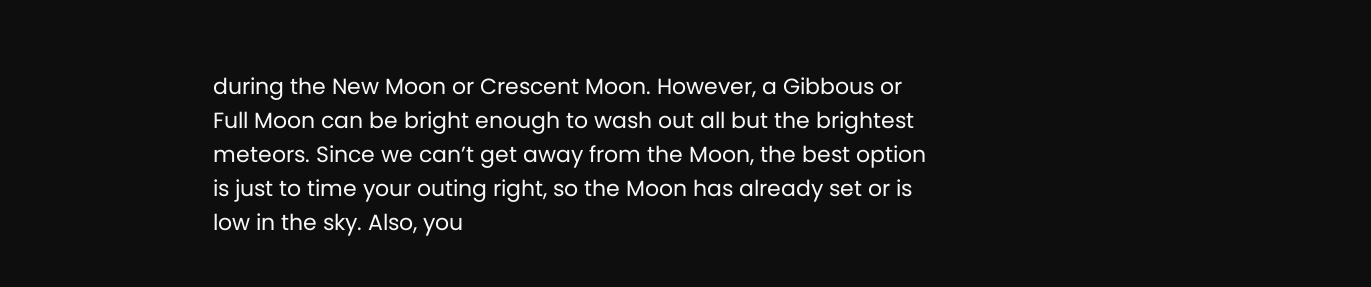during the New Moon or Crescent Moon. However, a Gibbous or Full Moon can be bright enough to wash out all but the brightest meteors. Since we can’t get away from the Moon, the best option is just to time your outing right, so the Moon has already set or is low in the sky. Also, you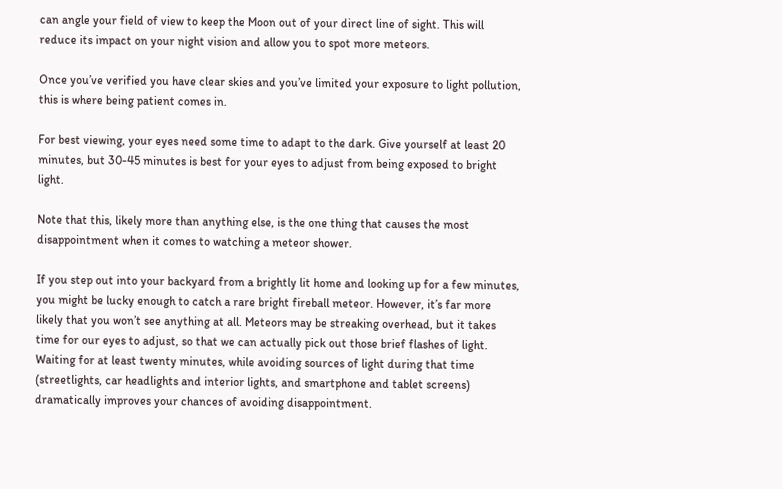can angle your field of view to keep the Moon out of your direct line of sight. This will reduce its impact on your night vision and allow you to spot more meteors.

Once you’ve verified you have clear skies and you’ve limited your exposure to light pollution, this is where being patient comes in.

For best viewing, your eyes need some time to adapt to the dark. Give yourself at least 20 minutes, but 30-45 minutes is best for your eyes to adjust from being exposed to bright light.

Note that this, likely more than anything else, is the one thing that causes the most disappointment when it comes to watching a meteor shower.

If you step out into your backyard from a brightly lit home and looking up for a few minutes, you might be lucky enough to catch a rare bright fireball meteor. However, it’s far more likely that you won’t see anything at all. Meteors may be streaking overhead, but it takes time for our eyes to adjust, so that we can actually pick out those brief flashes of light. Waiting for at least twenty minutes, while avoiding sources of light during that time (streetlights, car headlights and interior lights, and smartphone and tablet screens) dramatically improves your chances of avoiding disappointment.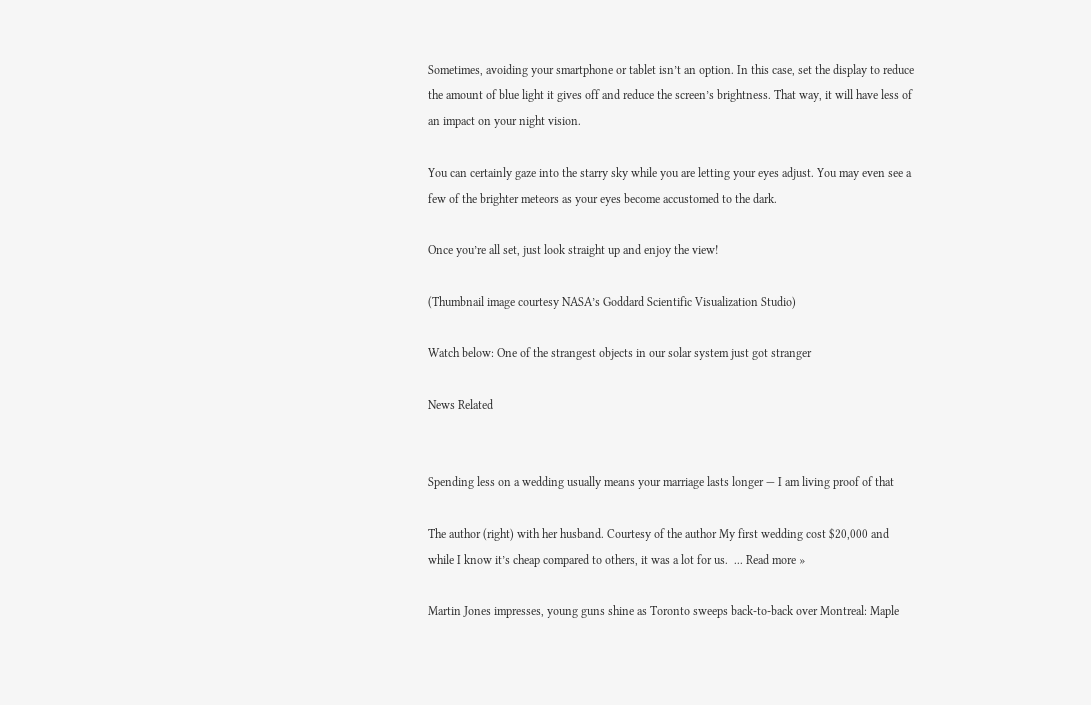Sometimes, avoiding your smartphone or tablet isn’t an option. In this case, set the display to reduce the amount of blue light it gives off and reduce the screen’s brightness. That way, it will have less of an impact on your night vision.

You can certainly gaze into the starry sky while you are letting your eyes adjust. You may even see a few of the brighter meteors as your eyes become accustomed to the dark.

Once you’re all set, just look straight up and enjoy the view!

(Thumbnail image courtesy NASA’s Goddard Scientific Visualization Studio)

Watch below: One of the strangest objects in our solar system just got stranger

News Related


Spending less on a wedding usually means your marriage lasts longer — I am living proof of that

The author (right) with her husband. Courtesy of the author My first wedding cost $20,000 and while I know it’s cheap compared to others, it was a lot for us.  ... Read more »

Martin Jones impresses, young guns shine as Toronto sweeps back-to-back over Montreal: Maple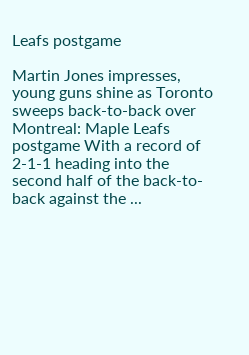Leafs postgame

Martin Jones impresses, young guns shine as Toronto sweeps back-to-back over Montreal: Maple Leafs postgame With a record of 2-1-1 heading into the second half of the back-to-back against the ...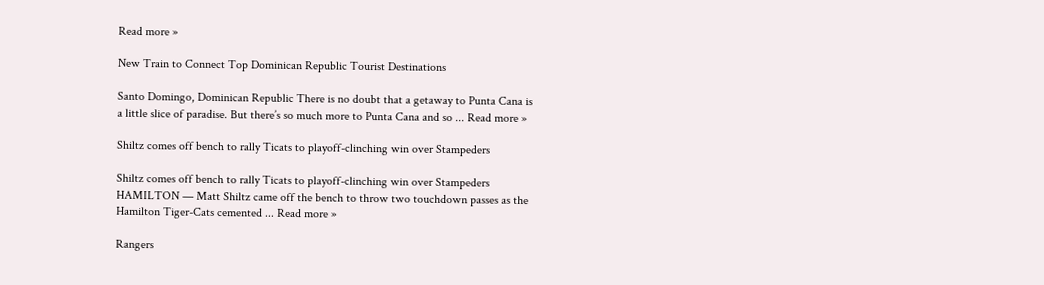Read more »

New Train to Connect Top Dominican Republic Tourist Destinations

Santo Domingo, Dominican Republic There is no doubt that a getaway to Punta Cana is a little slice of paradise. But there’s so much more to Punta Cana and so ... Read more »

Shiltz comes off bench to rally Ticats to playoff-clinching win over Stampeders

Shiltz comes off bench to rally Ticats to playoff-clinching win over Stampeders HAMILTON — Matt Shiltz came off the bench to throw two touchdown passes as the Hamilton Tiger-Cats cemented ... Read more »

Rangers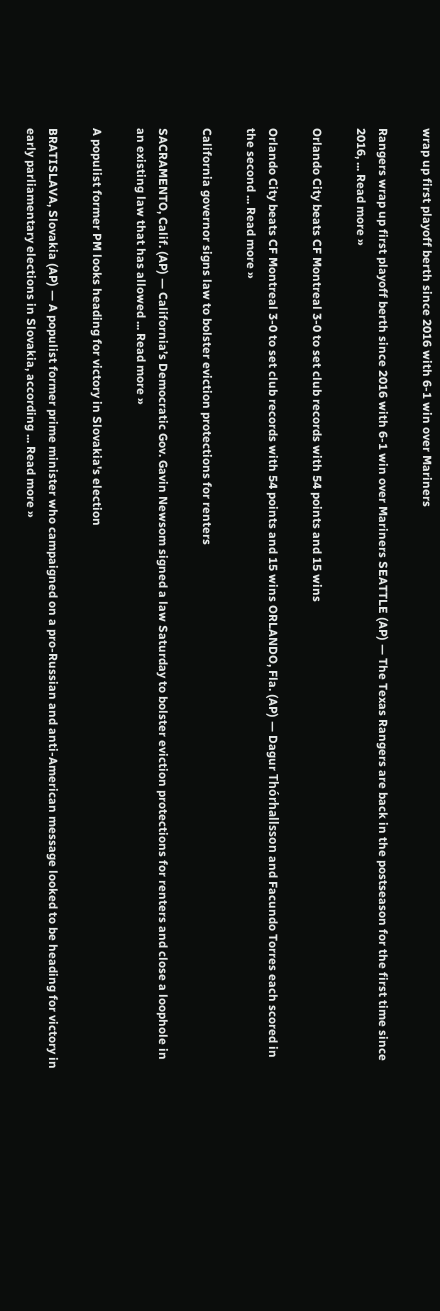wrap up first playoff berth since 2016 with 6-1 win over Mariners

Rangers wrap up first playoff berth since 2016 with 6-1 win over Mariners SEATTLE (AP) — The Texas Rangers are back in the postseason for the first time since 2016, ... Read more »

Orlando City beats CF Montreal 3-0 to set club records with 54 points and 15 wins

Orlando City beats CF Montreal 3-0 to set club records with 54 points and 15 wins ORLANDO, Fla. (AP) — Dagur Thórhallsson and Facundo Torres each scored in the second ... Read more »

California governor signs law to bolster eviction protections for renters

SACRAMENTO, Calif. (AP) — California’s Democratic Gov. Gavin Newsom signed a law Saturday to bolster eviction protections for renters and close a loophole in an existing law that has allowed ... Read more »

A populist former PM looks heading for victory in Slovakia's election

BRATISLAVA, Slovakia (AP) — A populist former prime minister who campaigned on a pro-Russian and anti-American message looked to be heading for victory in early parliamentary elections in Slovakia, according ... Read more »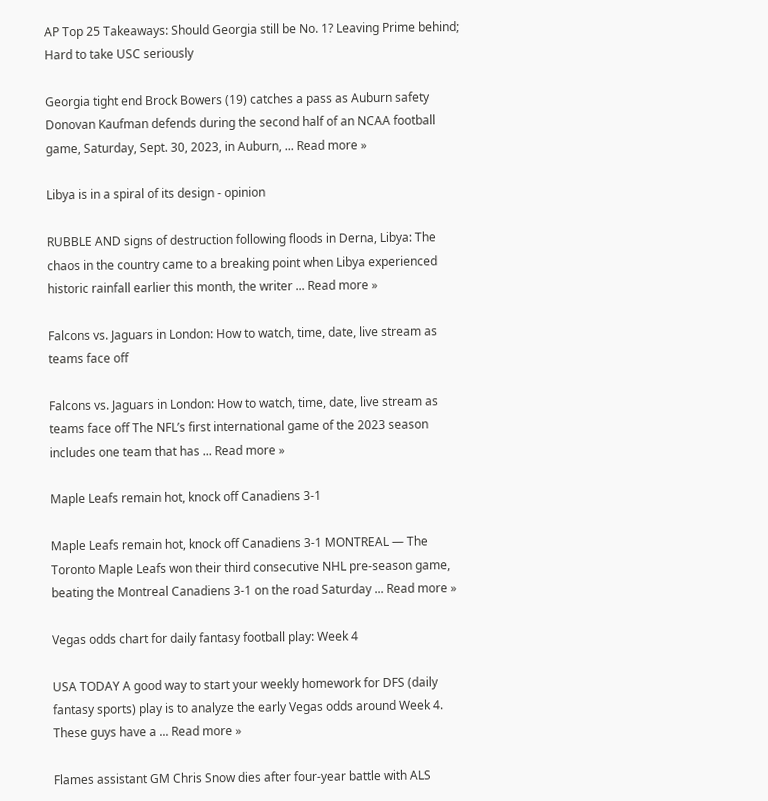AP Top 25 Takeaways: Should Georgia still be No. 1? Leaving Prime behind; Hard to take USC seriously

Georgia tight end Brock Bowers (19) catches a pass as Auburn safety Donovan Kaufman defends during the second half of an NCAA football game, Saturday, Sept. 30, 2023, in Auburn, ... Read more »

Libya is in a spiral of its design - opinion

RUBBLE AND signs of destruction following floods in Derna, Libya: The chaos in the country came to a breaking point when Libya experienced historic rainfall earlier this month, the writer ... Read more »

Falcons vs. Jaguars in London: How to watch, time, date, live stream as teams face off

Falcons vs. Jaguars in London: How to watch, time, date, live stream as teams face off The NFL’s first international game of the 2023 season includes one team that has ... Read more »

Maple Leafs remain hot, knock off Canadiens 3-1

Maple Leafs remain hot, knock off Canadiens 3-1 MONTREAL — The Toronto Maple Leafs won their third consecutive NHL pre-season game, beating the Montreal Canadiens 3-1 on the road Saturday ... Read more »

Vegas odds chart for daily fantasy football play: Week 4

USA TODAY A good way to start your weekly homework for DFS (daily fantasy sports) play is to analyze the early Vegas odds around Week 4. These guys have a ... Read more »

Flames assistant GM Chris Snow dies after four-year battle with ALS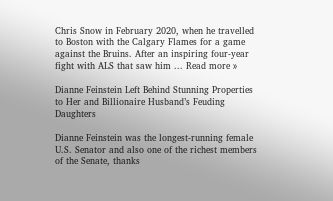Chris Snow in February 2020, when he travelled to Boston with the Calgary Flames for a game against the Bruins. After an inspiring four-year fight with ALS that saw him ... Read more »

Dianne Feinstein Left Behind Stunning Properties to Her and Billionaire Husband’s Feuding Daughters

Dianne Feinstein was the longest-running female U.S. Senator and also one of the richest members of the Senate, thanks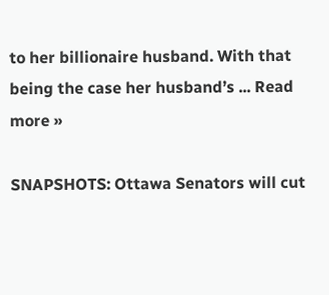to her billionaire husband. With that being the case her husband’s ... Read more »

SNAPSHOTS: Ottawa Senators will cut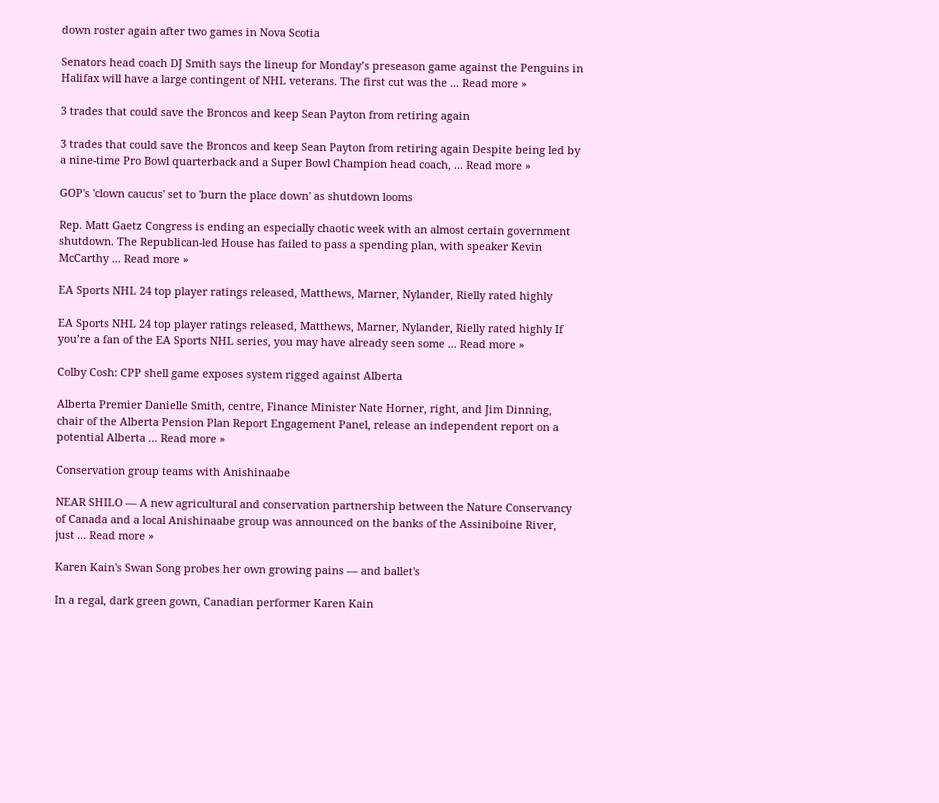down roster again after two games in Nova Scotia

Senators head coach DJ Smith says the lineup for Monday’s preseason game against the Penguins in Halifax will have a large contingent of NHL veterans. The first cut was the ... Read more »

3 trades that could save the Broncos and keep Sean Payton from retiring again

3 trades that could save the Broncos and keep Sean Payton from retiring again Despite being led by a nine-time Pro Bowl quarterback and a Super Bowl Champion head coach, ... Read more »

GOP's 'clown caucus' set to 'burn the place down' as shutdown looms

Rep. Matt Gaetz Congress is ending an especially chaotic week with an almost certain government shutdown. The Republican-led House has failed to pass a spending plan, with speaker Kevin McCarthy ... Read more »

EA Sports NHL 24 top player ratings released, Matthews, Marner, Nylander, Rielly rated highly

EA Sports NHL 24 top player ratings released, Matthews, Marner, Nylander, Rielly rated highly If you’re a fan of the EA Sports NHL series, you may have already seen some ... Read more »

Colby Cosh: CPP shell game exposes system rigged against Alberta

Alberta Premier Danielle Smith, centre, Finance Minister Nate Horner, right, and Jim Dinning, chair of the Alberta Pension Plan Report Engagement Panel, release an independent report on a potential Alberta ... Read more »

Conservation group teams with Anishinaabe

NEAR SHILO — A new agricultural and conservation partnership between the Nature Conservancy of Canada and a local Anishinaabe group was announced on the banks of the Assiniboine River, just ... Read more »

Karen Kain's Swan Song probes her own growing pains — and ballet's

In a regal, dark green gown, Canadian performer Karen Kain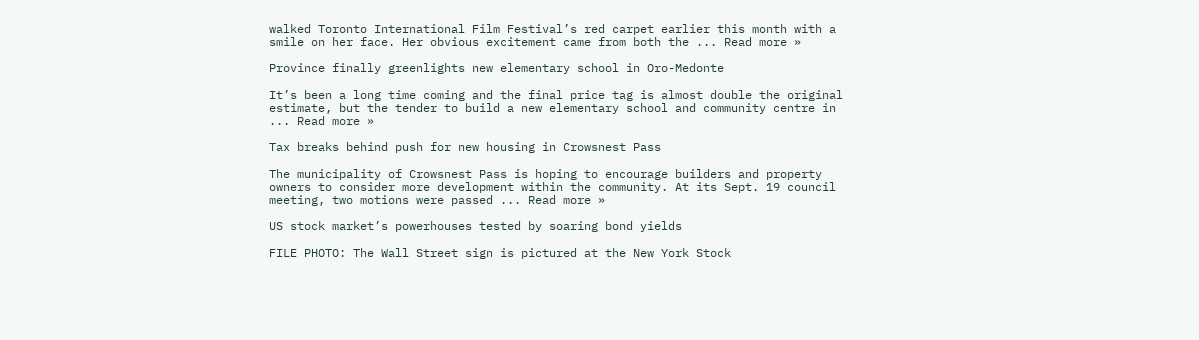walked Toronto International Film Festival’s red carpet earlier this month with a smile on her face. Her obvious excitement came from both the ... Read more »

Province finally greenlights new elementary school in Oro-Medonte

It’s been a long time coming and the final price tag is almost double the original estimate, but the tender to build a new elementary school and community centre in ... Read more »

Tax breaks behind push for new housing in Crowsnest Pass

The municipality of Crowsnest Pass is hoping to encourage builders and property owners to consider more development within the community. At its Sept. 19 council meeting, two motions were passed ... Read more »

US stock market’s powerhouses tested by soaring bond yields

FILE PHOTO: The Wall Street sign is pictured at the New York Stock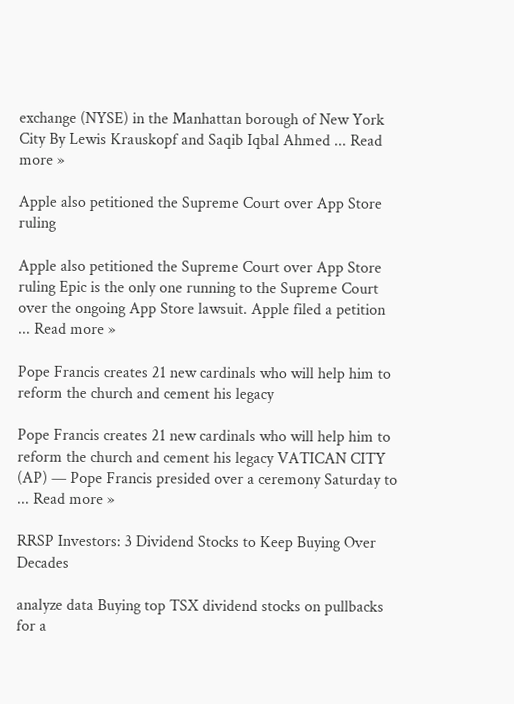exchange (NYSE) in the Manhattan borough of New York City By Lewis Krauskopf and Saqib Iqbal Ahmed ... Read more »

Apple also petitioned the Supreme Court over App Store ruling

Apple also petitioned the Supreme Court over App Store ruling Epic is the only one running to the Supreme Court over the ongoing App Store lawsuit. Apple filed a petition ... Read more »

Pope Francis creates 21 new cardinals who will help him to reform the church and cement his legacy

Pope Francis creates 21 new cardinals who will help him to reform the church and cement his legacy VATICAN CITY (AP) — Pope Francis presided over a ceremony Saturday to ... Read more »

RRSP Investors: 3 Dividend Stocks to Keep Buying Over Decades

analyze data Buying top TSX dividend stocks on pullbacks for a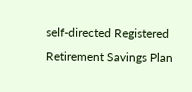self-directed Registered Retirement Savings Plan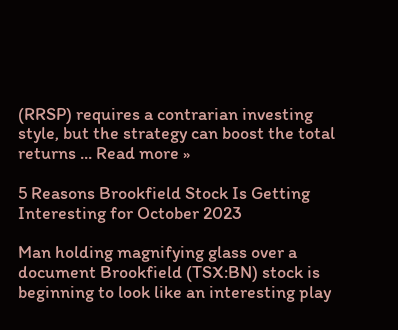(RRSP) requires a contrarian investing style, but the strategy can boost the total returns ... Read more »

5 Reasons Brookfield Stock Is Getting Interesting for October 2023

Man holding magnifying glass over a document Brookfield (TSX:BN) stock is beginning to look like an interesting play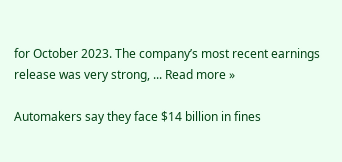for October 2023. The company’s most recent earnings release was very strong, ... Read more »

Automakers say they face $14 billion in fines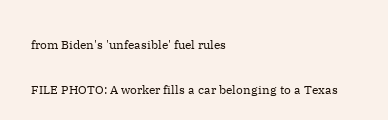from Biden's 'unfeasible' fuel rules

FILE PHOTO: A worker fills a car belonging to a Texas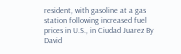resident, with gasoline at a gas station following increased fuel prices in U.S., in Ciudad Juarez By David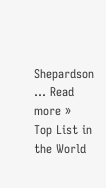Shepardson ... Read more »
Top List in the World